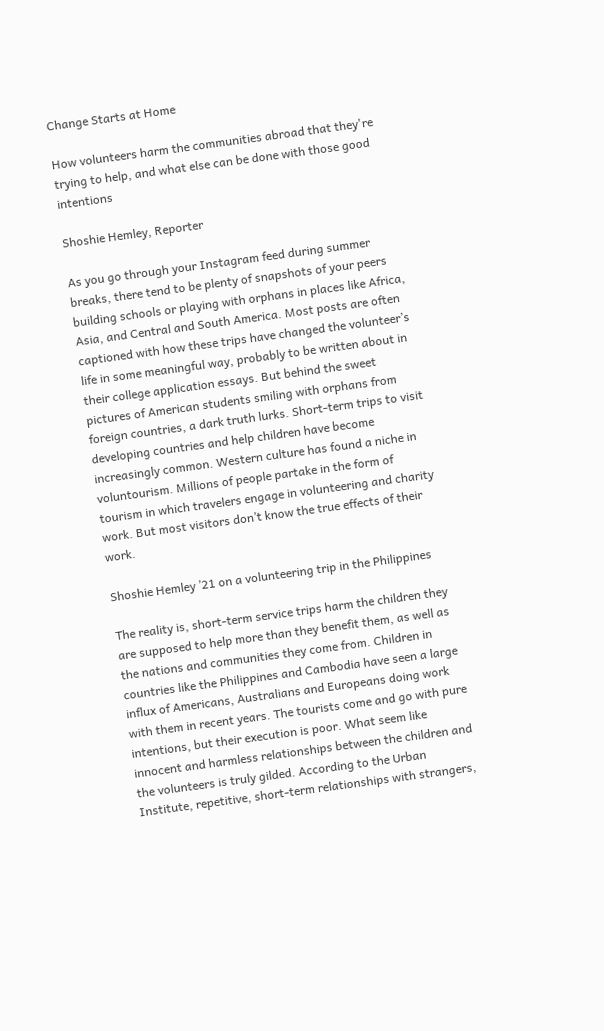Change Starts at Home

How volunteers harm the communities abroad that they're trying to help, and what else can be done with those good intentions

Shoshie Hemley, Reporter

As you go through your Instagram feed during summer breaks, there tend to be plenty of snapshots of your peers building schools or playing with orphans in places like Africa, Asia, and Central and South America. Most posts are often captioned with how these trips have changed the volunteer’s life in some meaningful way, probably to be written about in their college application essays. But behind the sweet pictures of American students smiling with orphans from foreign countries, a dark truth lurks. Short-term trips to visit developing countries and help children have become increasingly common. Western culture has found a niche in voluntourism. Millions of people partake in the form of tourism in which travelers engage in volunteering and charity work. But most visitors don’t know the true effects of their work.

Shoshie Hemley ’21 on a volunteering trip in the Philippines

The reality is, short-term service trips harm the children they are supposed to help more than they benefit them, as well as the nations and communities they come from. Children in countries like the Philippines and Cambodia have seen a large influx of Americans, Australians and Europeans doing work with them in recent years. The tourists come and go with pure intentions, but their execution is poor. What seem like innocent and harmless relationships between the children and the volunteers is truly gilded. According to the Urban Institute, repetitive, short-term relationships with strangers,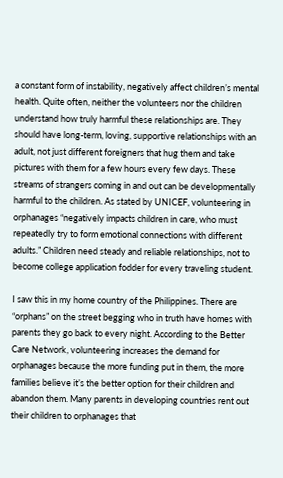a constant form of instability, negatively affect children’s mental health. Quite often, neither the volunteers nor the children understand how truly harmful these relationships are. They should have long-term, loving, supportive relationships with an adult, not just different foreigners that hug them and take pictures with them for a few hours every few days. These streams of strangers coming in and out can be developmentally harmful to the children. As stated by UNICEF, volunteering in orphanages “negatively impacts children in care, who must repeatedly try to form emotional connections with different adults.” Children need steady and reliable relationships, not to become college application fodder for every traveling student.

I saw this in my home country of the Philippines. There are “orphans” on the street begging who in truth have homes with parents they go back to every night. According to the Better Care Network, volunteering increases the demand for orphanages because the more funding put in them, the more families believe it’s the better option for their children and abandon them. Many parents in developing countries rent out their children to orphanages that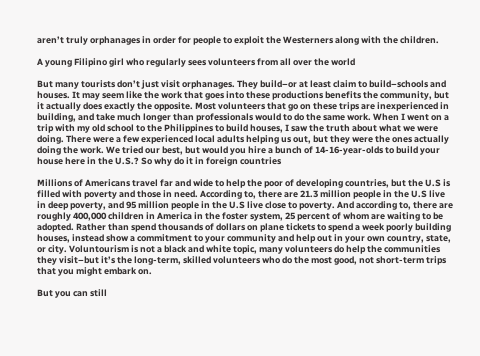aren’t truly orphanages in order for people to exploit the Westerners along with the children.

A young Filipino girl who regularly sees volunteers from all over the world

But many tourists don’t just visit orphanages. They build–or at least claim to build–schools and houses. It may seem like the work that goes into these productions benefits the community, but it actually does exactly the opposite. Most volunteers that go on these trips are inexperienced in building, and take much longer than professionals would to do the same work. When I went on a trip with my old school to the Philippines to build houses, I saw the truth about what we were doing. There were a few experienced local adults helping us out, but they were the ones actually doing the work. We tried our best, but would you hire a bunch of 14-16-year-olds to build your house here in the U.S.? So why do it in foreign countries

Millions of Americans travel far and wide to help the poor of developing countries, but the U.S is filled with poverty and those in need. According to, there are 21.3 million people in the U.S live in deep poverty, and 95 million people in the U.S live close to poverty. And according to, there are roughly 400,000 children in America in the foster system, 25 percent of whom are waiting to be adopted. Rather than spend thousands of dollars on plane tickets to spend a week poorly building houses, instead show a commitment to your community and help out in your own country, state, or city. Voluntourism is not a black and white topic, many volunteers do help the communities they visit–but it’s the long-term, skilled volunteers who do the most good, not short-term trips that you might embark on.

But you can still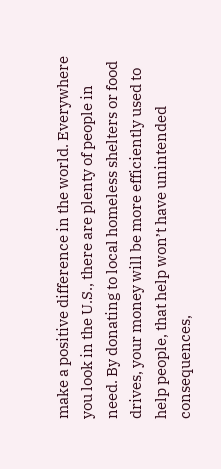make a positive difference in the world. Everywhere you look in the U.S., there are plenty of people in need. By donating to local homeless shelters or food drives, your money will be more efficiently used to help people, that help won’t have unintended consequences,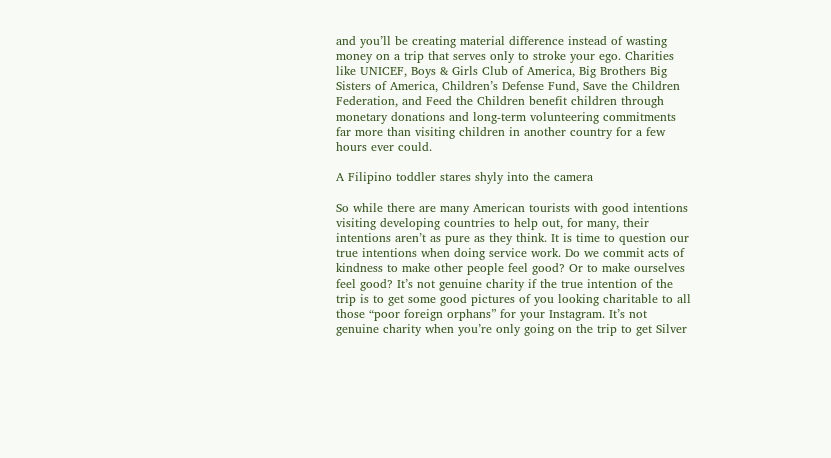and you’ll be creating material difference instead of wasting money on a trip that serves only to stroke your ego. Charities like UNICEF, Boys & Girls Club of America, Big Brothers Big Sisters of America, Children’s Defense Fund, Save the Children Federation, and Feed the Children benefit children through monetary donations and long-term volunteering commitments far more than visiting children in another country for a few hours ever could.

A Filipino toddler stares shyly into the camera

So while there are many American tourists with good intentions visiting developing countries to help out, for many, their intentions aren’t as pure as they think. It is time to question our true intentions when doing service work. Do we commit acts of kindness to make other people feel good? Or to make ourselves feel good? It’s not genuine charity if the true intention of the trip is to get some good pictures of you looking charitable to all those “poor foreign orphans” for your Instagram. It’s not genuine charity when you’re only going on the trip to get Silver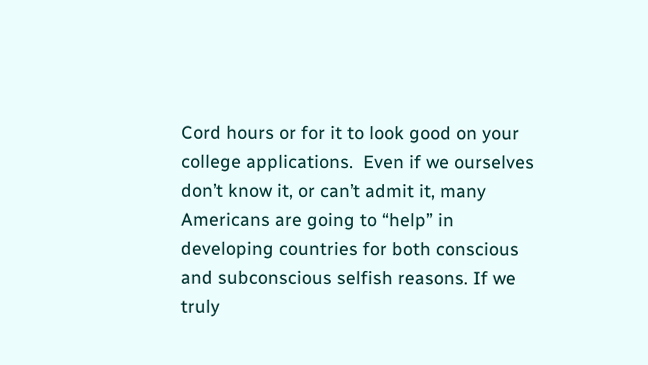Cord hours or for it to look good on your college applications.  Even if we ourselves don’t know it, or can’t admit it, many Americans are going to “help” in developing countries for both conscious and subconscious selfish reasons. If we truly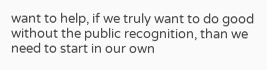want to help, if we truly want to do good without the public recognition, than we need to start in our own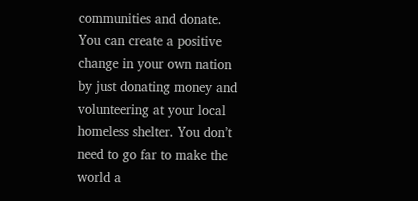communities and donate. You can create a positive change in your own nation by just donating money and volunteering at your local homeless shelter. You don’t need to go far to make the world a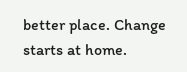better place. Change starts at home.